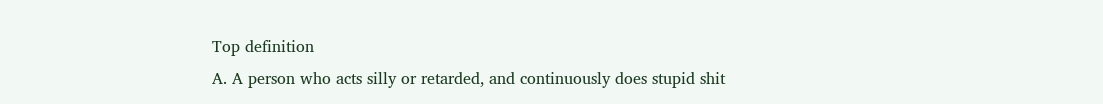Top definition
A. A person who acts silly or retarded, and continuously does stupid shit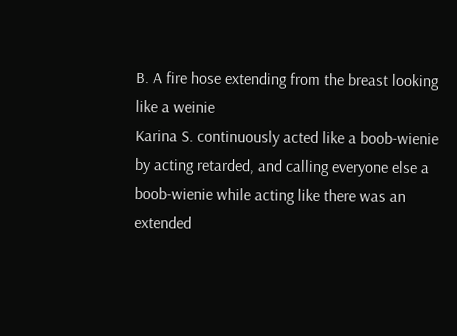B. A fire hose extending from the breast looking like a weinie
Karina S. continuously acted like a boob-wienie by acting retarded, and calling everyone else a boob-wienie while acting like there was an extended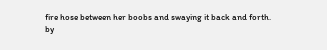fire hose between her boobs and swaying it back and forth.
by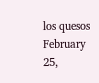los quesos February 25,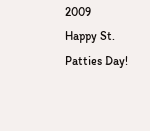2009
Happy St. Patties Day!